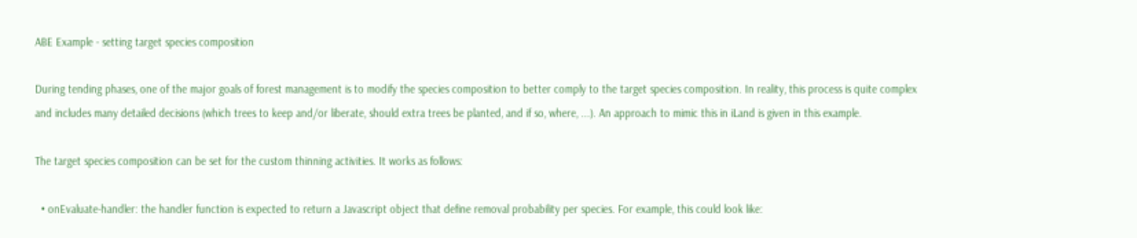ABE Example - setting target species composition

During tending phases, one of the major goals of forest management is to modify the species composition to better comply to the target species composition. In reality, this process is quite complex and includes many detailed decisions (which trees to keep and/or liberate, should extra trees be planted, and if so, where, ...). An approach to mimic this in iLand is given in this example.

The target species composition can be set for the custom thinning activities. It works as follows:

  • onEvaluate-handler: the handler function is expected to return a Javascript object that define removal probability per species. For example, this could look like: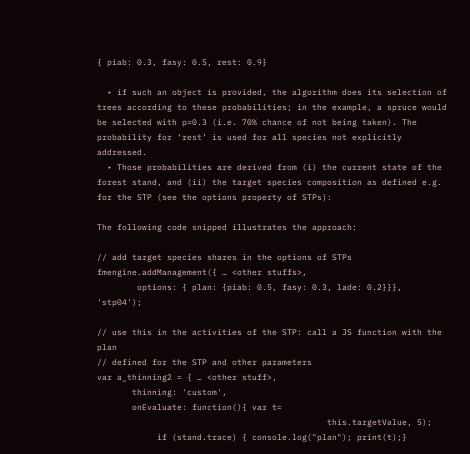{ piab: 0.3, fasy: 0.5, rest: 0.9}

  • if such an object is provided, the algorithm does its selection of trees according to these probabilities; in the example, a spruce would be selected with p=0.3 (i.e. 70% chance of not being taken). The probability for ‘rest’ is used for all species not explicitly addressed.
  • Those probabilities are derived from (i) the current state of the forest stand, and (ii) the target species composition as defined e.g. for the STP (see the options property of STPs):

The following code snipped illustrates the approach:

// add target species shares in the options of STPs
fmengine.addManagement({ … <other stuffs>,
        options: { plan: {piab: 0.5, fasy: 0.3, lade: 0.2}}}, 'stp04');

// use this in the activities of the STP: call a JS function with the plan
// defined for the STP and other parameters
var a_thinning2 = { … <other stuff>,
       thinning: 'custom',
       onEvaluate: function(){ var t=
                                              this.targetValue, 5);
            if (stand.trace) { console.log("plan"); print(t);}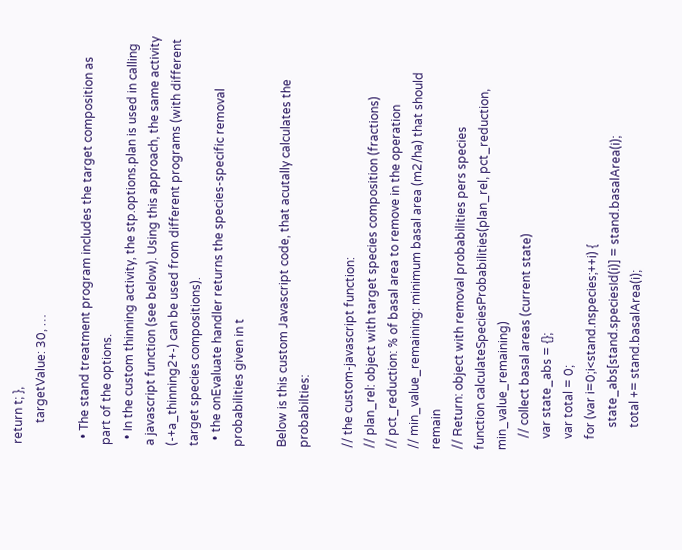return t; },
       targetValue: 30, …

  • The stand treatment program includes the target composition as part of the options.
  • In the custom thinning activity, the stp.options.plan is used in calling a javascript function (see below). Using this approach, the same activity (-+a_thinning2+-) can be used from different programs (with different target species compositions).
  • the onEvaluate handler returns the species-specific removal probabilities given in t

Below is this custom Javascript code, that acutally calculates the probabilties:

// the custom-javascript function:
// plan_rel: object with target species composition (fractions)
// pct_reduction: % of basal area to remove in the operation
// min_value_remaining: minimum basal area (m2/ha) that should remain
// Return: object with removal probabilities pers species
function calculateSpeciesProbabilities(plan_rel, pct_reduction, min_value_remaining)
    // collect basal areas (current state)
    var state_abs = {};
    var total = 0;
    for (var i=0;i<stand.nspecies;++i) {
        state_abs[stand.speciesId(i)] = stand.basalArea(i);
        total += stand.basalArea(i);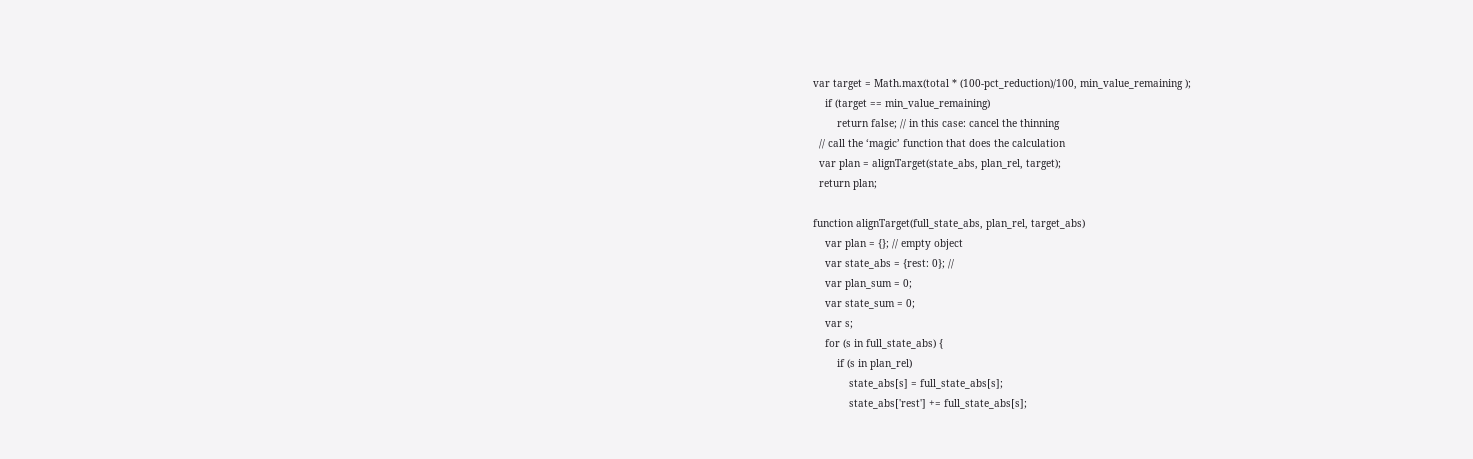var target = Math.max(total * (100-pct_reduction)/100, min_value_remaining );
    if (target == min_value_remaining)
        return false; // in this case: cancel the thinning
  // call the ‘magic’ function that does the calculation
  var plan = alignTarget(state_abs, plan_rel, target);
  return plan;

function alignTarget(full_state_abs, plan_rel, target_abs)
    var plan = {}; // empty object
    var state_abs = {rest: 0}; //
    var plan_sum = 0;
    var state_sum = 0;
    var s;
    for (s in full_state_abs) {
        if (s in plan_rel)
            state_abs[s] = full_state_abs[s];
            state_abs['rest'] += full_state_abs[s];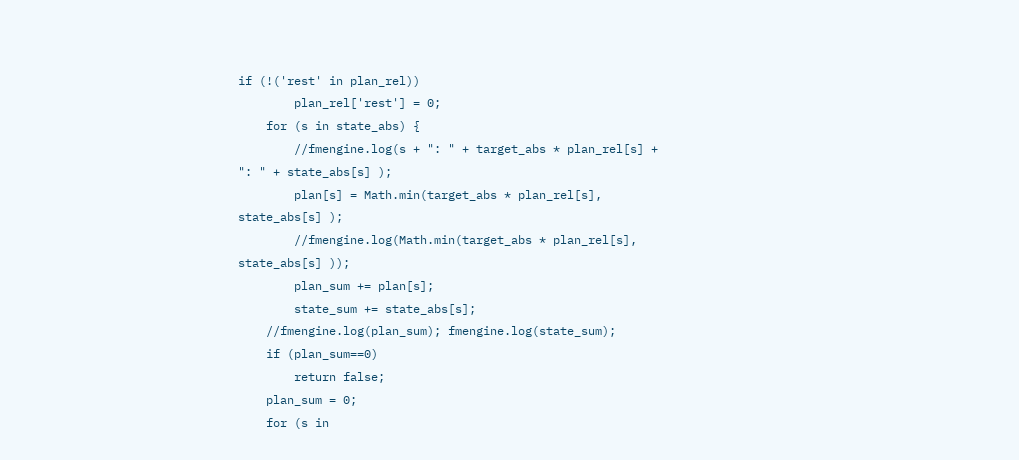if (!('rest' in plan_rel))
        plan_rel['rest'] = 0;
    for (s in state_abs) {
        //fmengine.log(s + ": " + target_abs * plan_rel[s] + ": " + state_abs[s] );
        plan[s] = Math.min(target_abs * plan_rel[s], state_abs[s] );
        //fmengine.log(Math.min(target_abs * plan_rel[s], state_abs[s] ));
        plan_sum += plan[s];
        state_sum += state_abs[s];
    //fmengine.log(plan_sum); fmengine.log(state_sum);
    if (plan_sum==0)
        return false;
    plan_sum = 0;
    for (s in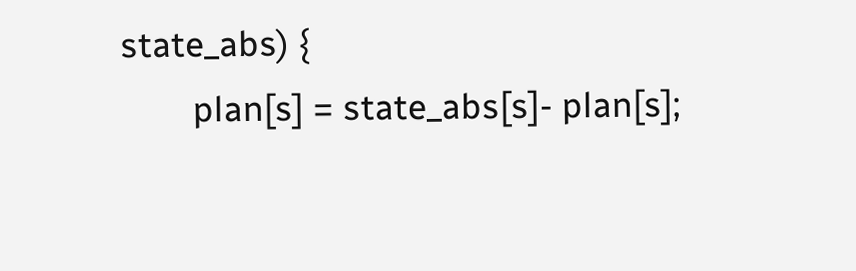state_abs) {
        plan[s] = state_abs[s]- plan[s];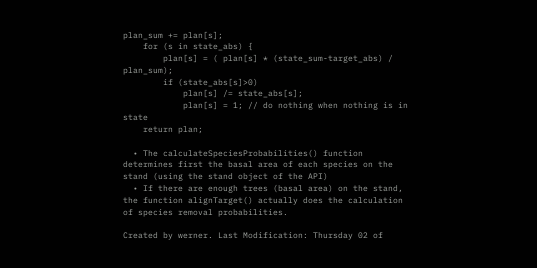plan_sum += plan[s];
    for (s in state_abs) {
        plan[s] = ( plan[s] * (state_sum-target_abs) / plan_sum);
        if (state_abs[s]>0)
            plan[s] /= state_abs[s];
            plan[s] = 1; // do nothing when nothing is in state
    return plan;

  • The calculateSpeciesProbabilities() function determines first the basal area of each species on the stand (using the stand object of the API)
  • If there are enough trees (basal area) on the stand, the function alignTarget() actually does the calculation of species removal probabilities.

Created by werner. Last Modification: Thursday 02 of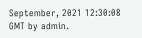September, 2021 12:30:08 GMT by admin.